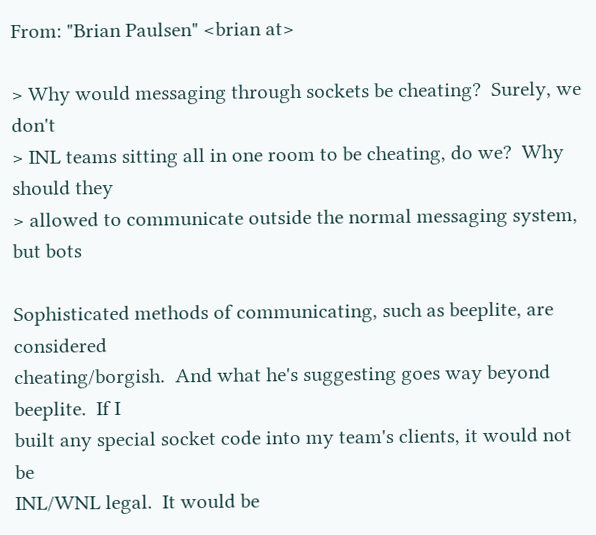From: "Brian Paulsen" <brian at>

> Why would messaging through sockets be cheating?  Surely, we don't
> INL teams sitting all in one room to be cheating, do we?  Why should they
> allowed to communicate outside the normal messaging system, but bots

Sophisticated methods of communicating, such as beeplite, are considered
cheating/borgish.  And what he's suggesting goes way beyond beeplite.  If I
built any special socket code into my team's clients, it would not be
INL/WNL legal.  It would be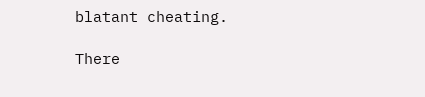blatant cheating.

There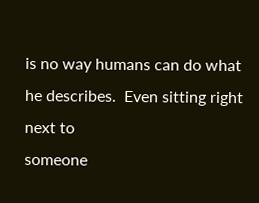is no way humans can do what he describes.  Even sitting right next to
someone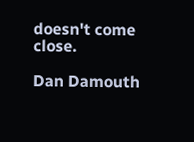doesn't come close.

Dan Damouth